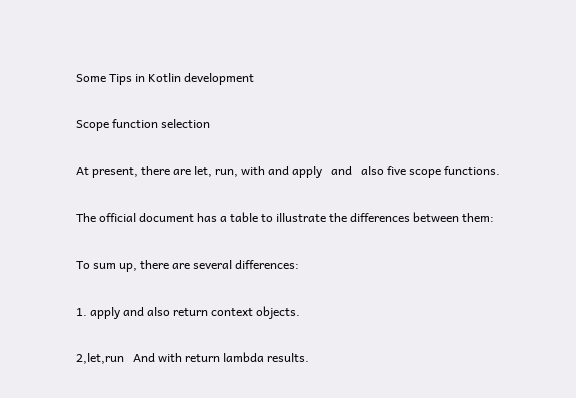Some Tips in Kotlin development

Scope function selection

At present, there are let, run, with and apply   and   also five scope functions.

The official document has a table to illustrate the differences between them:

To sum up, there are several differences:

1. apply and also return context objects.

2,let,run   And with return lambda results.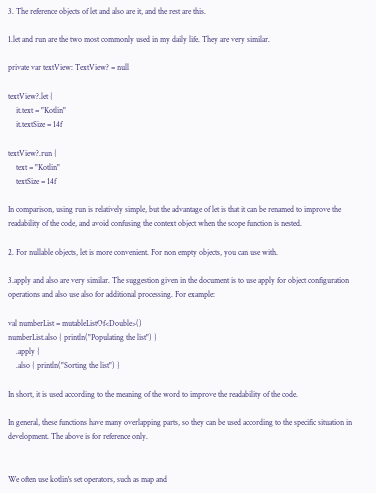3. The reference objects of let and also are it, and the rest are this.

1.let and run are the two most commonly used in my daily life. They are very similar.

private var textView: TextView? = null

textView?.let {
    it.text = "Kotlin"
    it.textSize = 14f

textView?.run {
    text = "Kotlin"
    textSize = 14f

In comparison, using run is relatively simple, but the advantage of let is that it can be renamed to improve the readability of the code, and avoid confusing the context object when the scope function is nested.

2. For nullable objects, let is more convenient. For non empty objects, you can use with.

3.apply and also are very similar. The suggestion given in the document is to use apply for object configuration operations and also use also for additional processing. For example:

val numberList = mutableListOf<Double>()
numberList.also { println("Populating the list") }
    .apply {
    .also { println("Sorting the list") }

In short, it is used according to the meaning of the word to improve the readability of the code.

In general, these functions have many overlapping parts, so they can be used according to the specific situation in development. The above is for reference only.


We often use kotlin's set operators, such as map and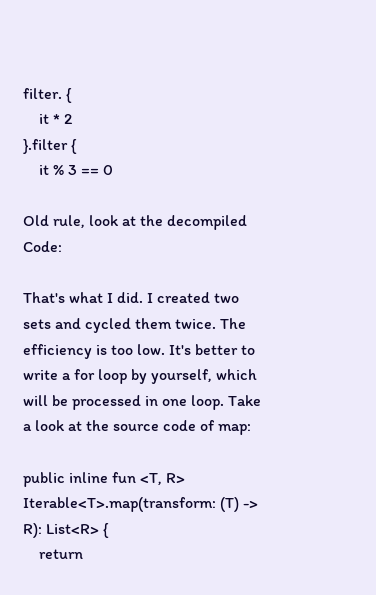filter. {
    it * 2
}.filter {
    it % 3 == 0

Old rule, look at the decompiled Code:

That's what I did. I created two sets and cycled them twice. The efficiency is too low. It's better to write a for loop by yourself, which will be processed in one loop. Take a look at the source code of map:

public inline fun <T, R> Iterable<T>.map(transform: (T) -> R): List<R> {
    return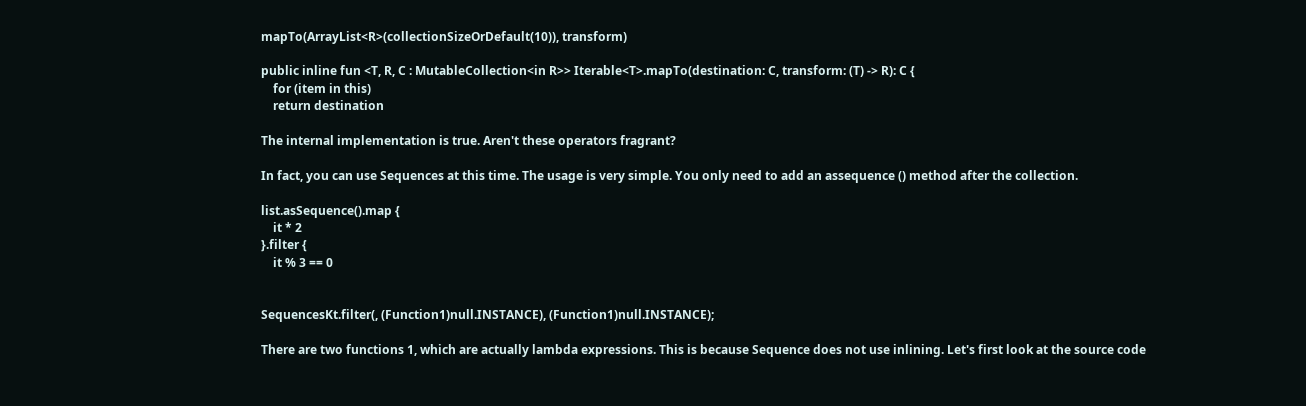mapTo(ArrayList<R>(collectionSizeOrDefault(10)), transform)

public inline fun <T, R, C : MutableCollection<in R>> Iterable<T>.mapTo(destination: C, transform: (T) -> R): C {
    for (item in this)
    return destination

The internal implementation is true. Aren't these operators fragrant?

In fact, you can use Sequences at this time. The usage is very simple. You only need to add an assequence () method after the collection.

list.asSequence().map {
    it * 2
}.filter {
    it % 3 == 0


SequencesKt.filter(, (Function1)null.INSTANCE), (Function1)null.INSTANCE);

There are two functions 1, which are actually lambda expressions. This is because Sequence does not use inlining. Let's first look at the source code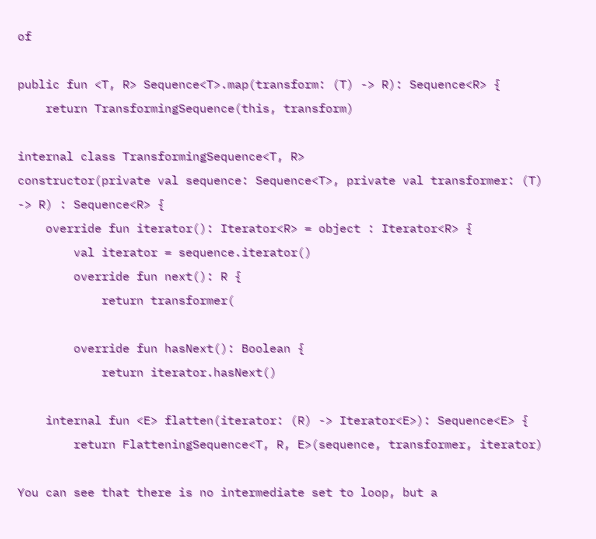of

public fun <T, R> Sequence<T>.map(transform: (T) -> R): Sequence<R> {
    return TransformingSequence(this, transform)

internal class TransformingSequence<T, R>
constructor(private val sequence: Sequence<T>, private val transformer: (T) -> R) : Sequence<R> {
    override fun iterator(): Iterator<R> = object : Iterator<R> {
        val iterator = sequence.iterator()
        override fun next(): R {
            return transformer(

        override fun hasNext(): Boolean {
            return iterator.hasNext()

    internal fun <E> flatten(iterator: (R) -> Iterator<E>): Sequence<E> {
        return FlatteningSequence<T, R, E>(sequence, transformer, iterator)

You can see that there is no intermediate set to loop, but a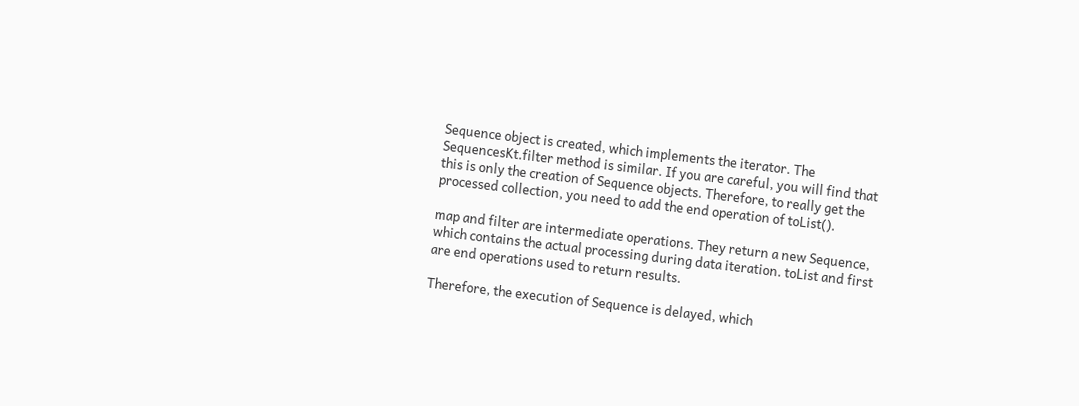Sequence object is created, which implements the iterator. The SequencesKt.filter method is similar. If you are careful, you will find that this is only the creation of Sequence objects. Therefore, to really get the processed collection, you need to add the end operation of toList().

map and filter are intermediate operations. They return a new Sequence, which contains the actual processing during data iteration. toList and first are end operations used to return results.

Therefore, the execution of Sequence is delayed, which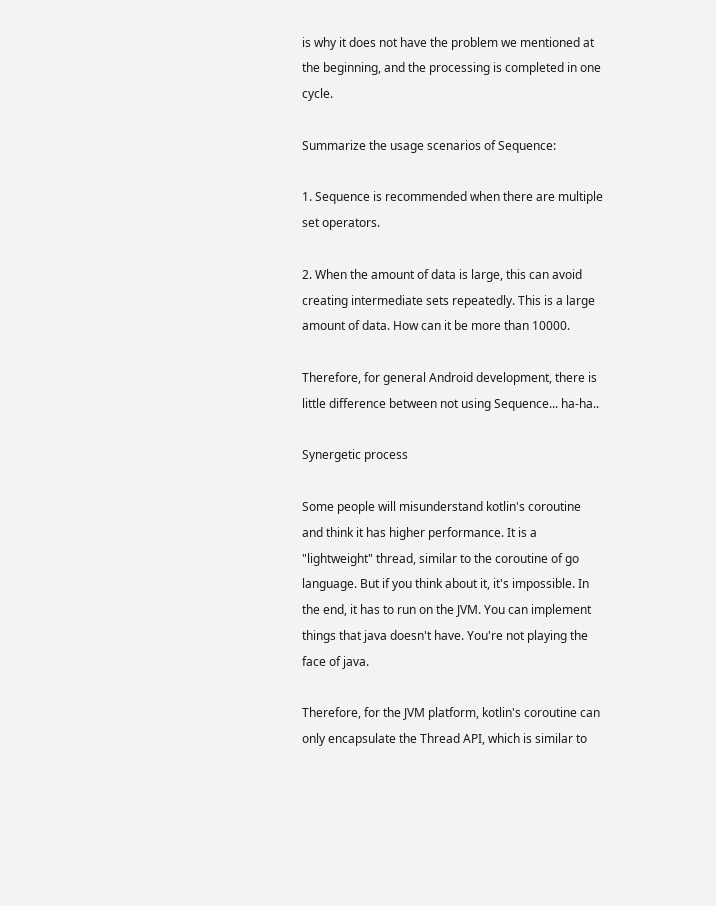is why it does not have the problem we mentioned at the beginning, and the processing is completed in one cycle.

Summarize the usage scenarios of Sequence:

1. Sequence is recommended when there are multiple set operators.

2. When the amount of data is large, this can avoid creating intermediate sets repeatedly. This is a large amount of data. How can it be more than 10000.

Therefore, for general Android development, there is little difference between not using Sequence... ha-ha..

Synergetic process

Some people will misunderstand kotlin's coroutine and think it has higher performance. It is a "lightweight" thread, similar to the coroutine of go language. But if you think about it, it's impossible. In the end, it has to run on the JVM. You can implement things that java doesn't have. You're not playing the face of java.

Therefore, for the JVM platform, kotlin's coroutine can only encapsulate the Thread API, which is similar to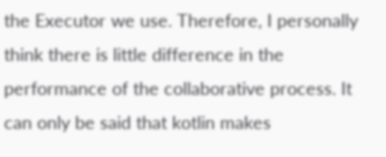the Executor we use. Therefore, I personally think there is little difference in the performance of the collaborative process. It can only be said that kotlin makes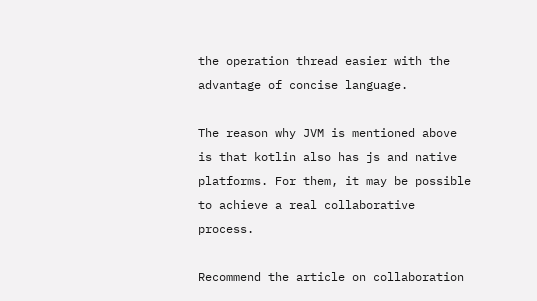the operation thread easier with the advantage of concise language.

The reason why JVM is mentioned above is that kotlin also has js and native platforms. For them, it may be possible to achieve a real collaborative process.

Recommend the article on collaboration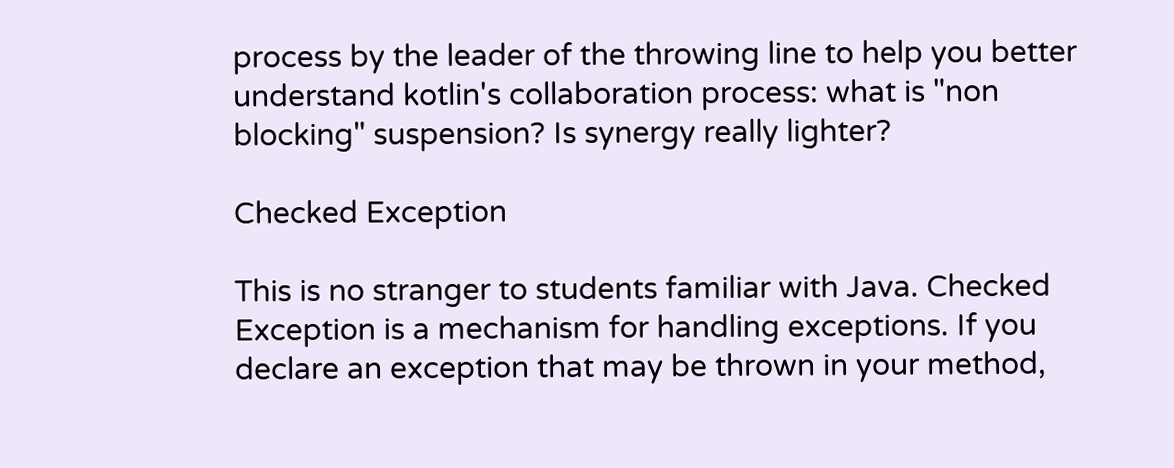process by the leader of the throwing line to help you better understand kotlin's collaboration process: what is "non blocking" suspension? Is synergy really lighter?

Checked Exception

This is no stranger to students familiar with Java. Checked Exception is a mechanism for handling exceptions. If you declare an exception that may be thrown in your method,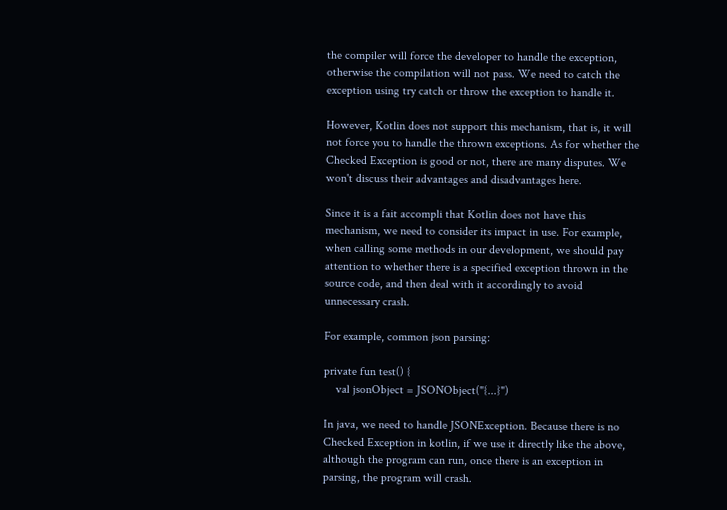the compiler will force the developer to handle the exception, otherwise the compilation will not pass. We need to catch the exception using try catch or throw the exception to handle it.

However, Kotlin does not support this mechanism, that is, it will not force you to handle the thrown exceptions. As for whether the Checked Exception is good or not, there are many disputes. We won't discuss their advantages and disadvantages here.

Since it is a fait accompli that Kotlin does not have this mechanism, we need to consider its impact in use. For example, when calling some methods in our development, we should pay attention to whether there is a specified exception thrown in the source code, and then deal with it accordingly to avoid unnecessary crash.

For example, common json parsing:

private fun test() {
    val jsonObject = JSONObject("{...}")

In java, we need to handle JSONException. Because there is no Checked Exception in kotlin, if we use it directly like the above, although the program can run, once there is an exception in parsing, the program will crash.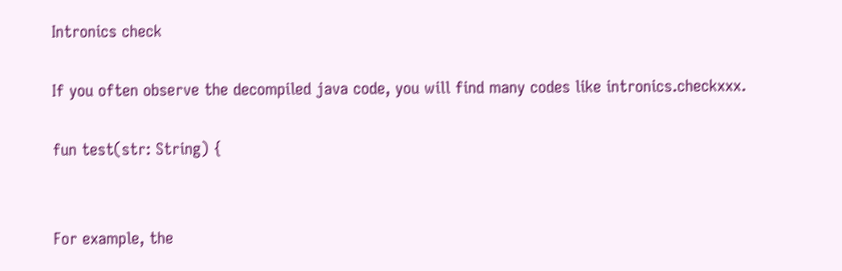Intronics check

If you often observe the decompiled java code, you will find many codes like intronics.checkxxx.

fun test(str: String) {


For example, the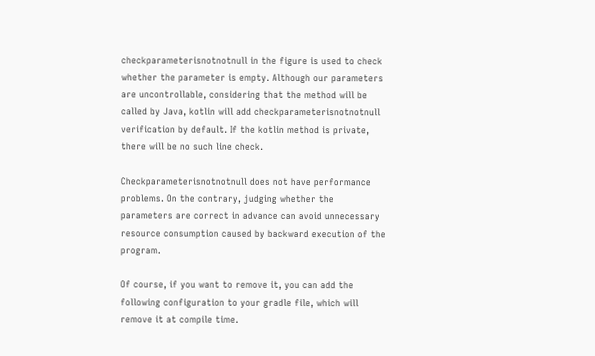checkparameterisnotnotnull in the figure is used to check whether the parameter is empty. Although our parameters are uncontrollable, considering that the method will be called by Java, kotlin will add checkparameterisnotnotnull verification by default. If the kotlin method is private, there will be no such line check.

Checkparameterisnotnotnull does not have performance problems. On the contrary, judging whether the parameters are correct in advance can avoid unnecessary resource consumption caused by backward execution of the program.

Of course, if you want to remove it, you can add the following configuration to your gradle file, which will remove it at compile time.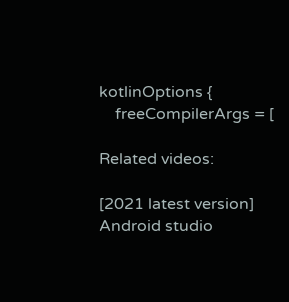kotlinOptions {
    freeCompilerArgs = [

Related videos:

[2021 latest version] Android studio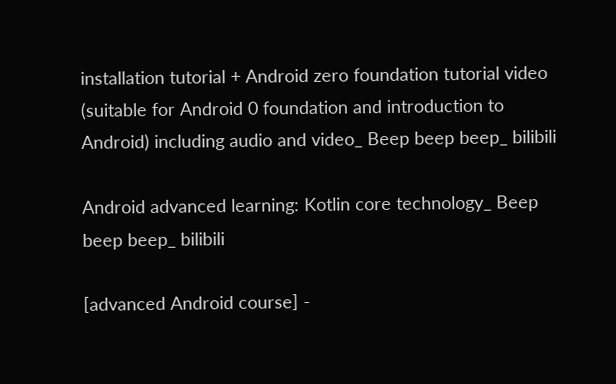installation tutorial + Android zero foundation tutorial video (suitable for Android 0 foundation and introduction to Android) including audio and video_ Beep beep beep_ bilibili

Android advanced learning: Kotlin core technology_ Beep beep beep_ bilibili

[advanced Android course] -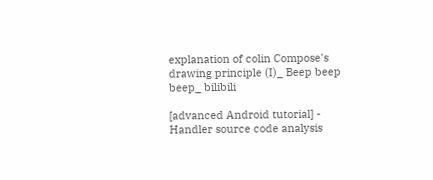explanation of colin Compose's drawing principle (I)_ Beep beep beep_ bilibili

[advanced Android tutorial] - Handler source code analysis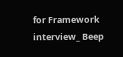for Framework interview_ Beep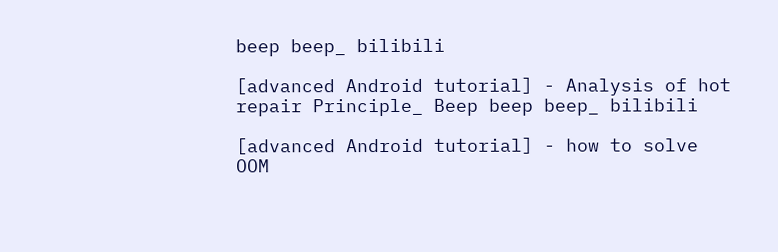beep beep_ bilibili

[advanced Android tutorial] - Analysis of hot repair Principle_ Beep beep beep_ bilibili

[advanced Android tutorial] - how to solve OOM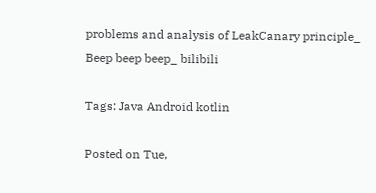problems and analysis of LeakCanary principle_ Beep beep beep_ bilibili

Tags: Java Android kotlin

Posted on Tue,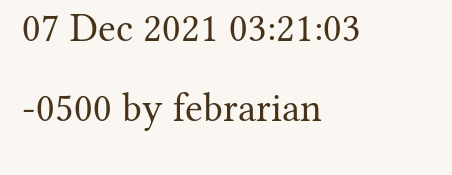07 Dec 2021 03:21:03 -0500 by febrarian